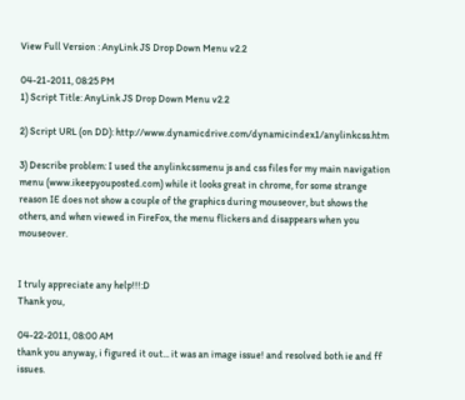View Full Version : AnyLink JS Drop Down Menu v2.2

04-21-2011, 08:25 PM
1) Script Title: AnyLink JS Drop Down Menu v2.2

2) Script URL (on DD): http://www.dynamicdrive.com/dynamicindex1/anylinkcss.htm

3) Describe problem: I used the anylinkcssmenu js and css files for my main navigation menu (www.ikeepyouposted.com) while it looks great in chrome, for some strange reason IE does not show a couple of the graphics during mouseover, but shows the others, and when viewed in FireFox, the menu flickers and disappears when you mouseover.


I truly appreciate any help!!!:D
Thank you,

04-22-2011, 08:00 AM
thank you anyway, i figured it out... it was an image issue! and resolved both ie and ff issues.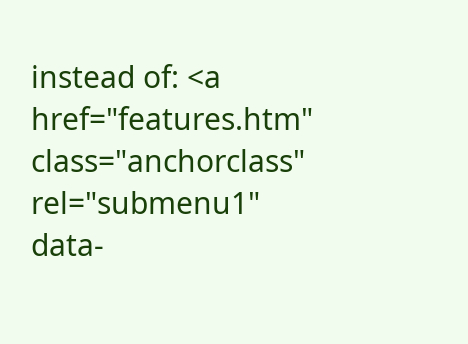instead of: <a href="features.htm" class="anchorclass" rel="submenu1" data-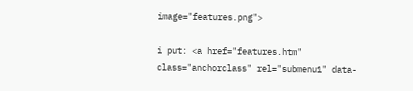image="features.png">

i put: <a href="features.htm" class="anchorclass" rel="submenu1" data-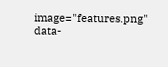image="features.png" data-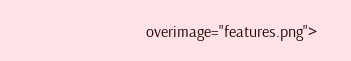overimage="features.png">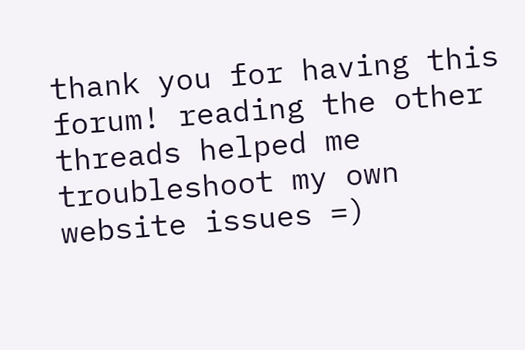thank you for having this forum! reading the other threads helped me troubleshoot my own website issues =)